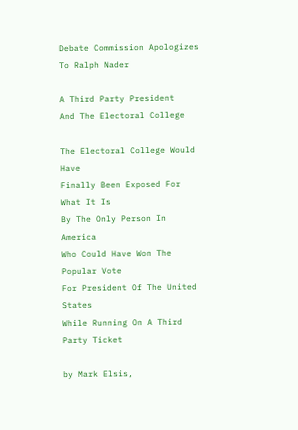Debate Commission Apologizes
To Ralph Nader

A Third Party President
And The Electoral College

The Electoral College Would Have
Finally Been Exposed For What It Is
By The Only Person In America
Who Could Have Won The Popular Vote
For President Of The United States
While Running On A Third Party Ticket

by Mark Elsis,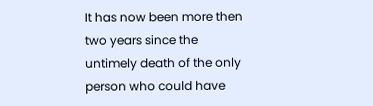It has now been more then two years since the untimely death of the only person who could have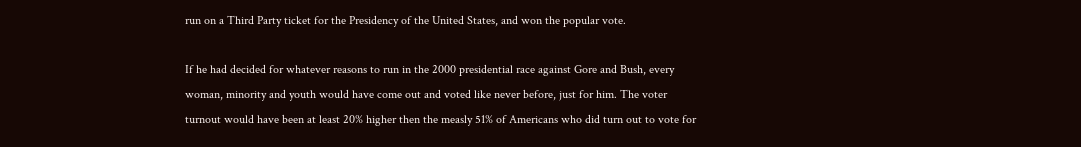run on a Third Party ticket for the Presidency of the United States, and won the popular vote.

If he had decided for whatever reasons to run in the 2000 presidential race against Gore and Bush, every woman, minority and youth would have come out and voted like never before, just for him. The voter turnout would have been at least 20% higher then the measly 51% of Americans who did turn out to vote for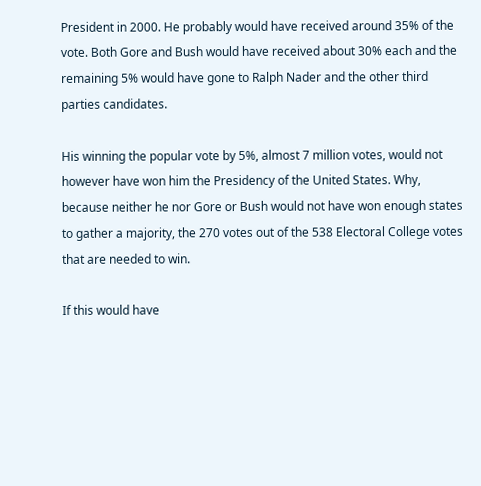President in 2000. He probably would have received around 35% of the vote. Both Gore and Bush would have received about 30% each and the remaining 5% would have gone to Ralph Nader and the other third parties candidates.

His winning the popular vote by 5%, almost 7 million votes, would not however have won him the Presidency of the United States. Why, because neither he nor Gore or Bush would not have won enough states to gather a majority, the 270 votes out of the 538 Electoral College votes that are needed to win.

If this would have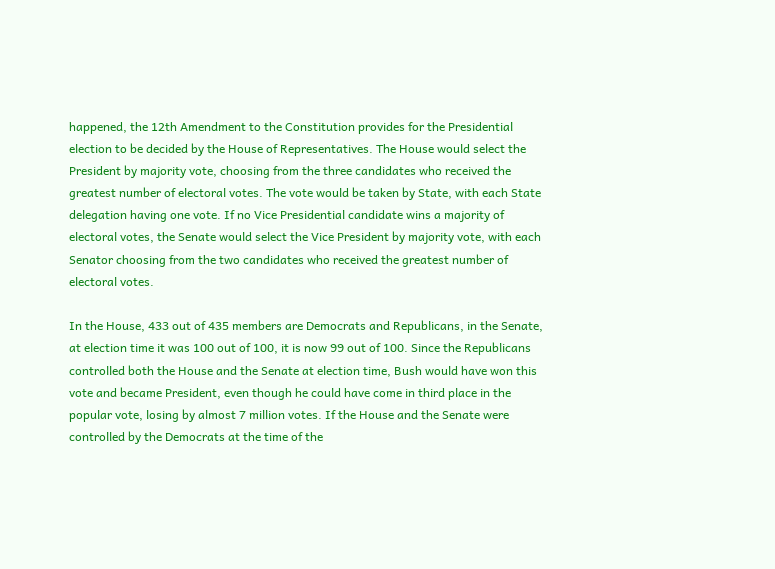happened, the 12th Amendment to the Constitution provides for the Presidential election to be decided by the House of Representatives. The House would select the President by majority vote, choosing from the three candidates who received the greatest number of electoral votes. The vote would be taken by State, with each State delegation having one vote. If no Vice Presidential candidate wins a majority of electoral votes, the Senate would select the Vice President by majority vote, with each Senator choosing from the two candidates who received the greatest number of electoral votes.

In the House, 433 out of 435 members are Democrats and Republicans, in the Senate, at election time it was 100 out of 100, it is now 99 out of 100. Since the Republicans controlled both the House and the Senate at election time, Bush would have won this vote and became President, even though he could have come in third place in the popular vote, losing by almost 7 million votes. If the House and the Senate were controlled by the Democrats at the time of the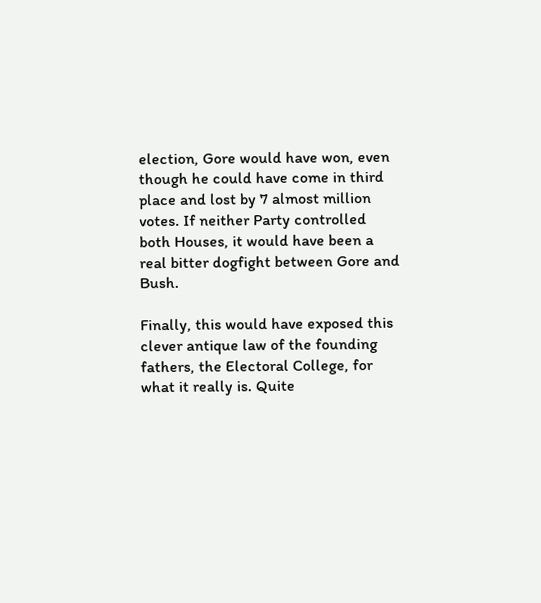election, Gore would have won, even though he could have come in third place and lost by 7 almost million votes. If neither Party controlled both Houses, it would have been a real bitter dogfight between Gore and Bush.

Finally, this would have exposed this clever antique law of the founding fathers, the Electoral College, for what it really is. Quite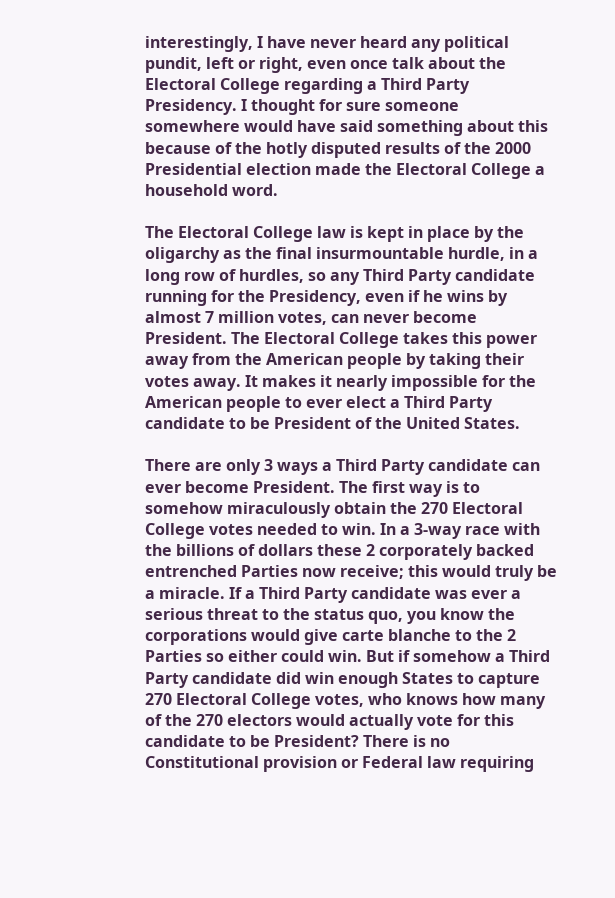interestingly, I have never heard any political pundit, left or right, even once talk about the Electoral College regarding a Third Party Presidency. I thought for sure someone somewhere would have said something about this because of the hotly disputed results of the 2000 Presidential election made the Electoral College a household word.

The Electoral College law is kept in place by the oligarchy as the final insurmountable hurdle, in a long row of hurdles, so any Third Party candidate running for the Presidency, even if he wins by almost 7 million votes, can never become President. The Electoral College takes this power away from the American people by taking their votes away. It makes it nearly impossible for the American people to ever elect a Third Party candidate to be President of the United States.

There are only 3 ways a Third Party candidate can ever become President. The first way is to somehow miraculously obtain the 270 Electoral College votes needed to win. In a 3-way race with the billions of dollars these 2 corporately backed entrenched Parties now receive; this would truly be a miracle. If a Third Party candidate was ever a serious threat to the status quo, you know the corporations would give carte blanche to the 2 Parties so either could win. But if somehow a Third Party candidate did win enough States to capture 270 Electoral College votes, who knows how many of the 270 electors would actually vote for this candidate to be President? There is no Constitutional provision or Federal law requiring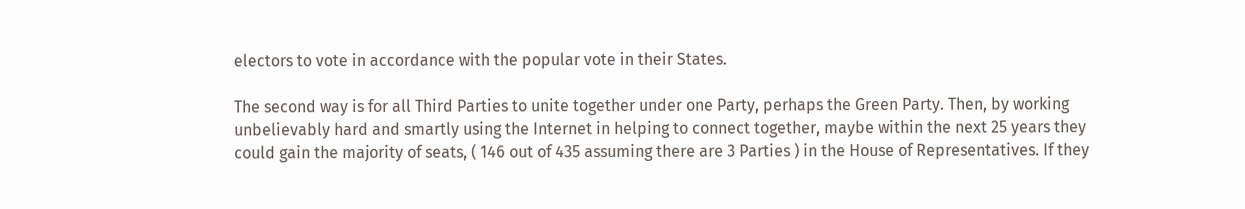electors to vote in accordance with the popular vote in their States.

The second way is for all Third Parties to unite together under one Party, perhaps the Green Party. Then, by working unbelievably hard and smartly using the Internet in helping to connect together, maybe within the next 25 years they could gain the majority of seats, ( 146 out of 435 assuming there are 3 Parties ) in the House of Representatives. If they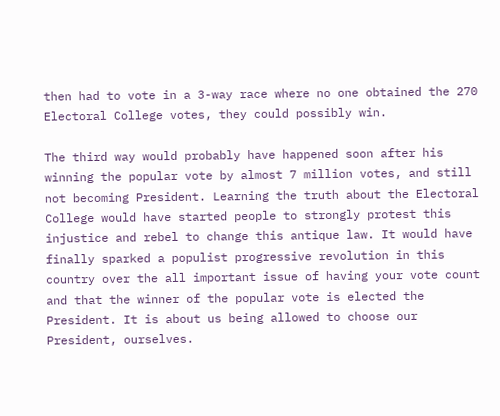then had to vote in a 3-way race where no one obtained the 270 Electoral College votes, they could possibly win.

The third way would probably have happened soon after his winning the popular vote by almost 7 million votes, and still not becoming President. Learning the truth about the Electoral College would have started people to strongly protest this injustice and rebel to change this antique law. It would have finally sparked a populist progressive revolution in this country over the all important issue of having your vote count and that the winner of the popular vote is elected the President. It is about us being allowed to choose our President, ourselves.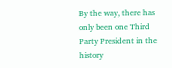By the way, there has only been one Third Party President in the history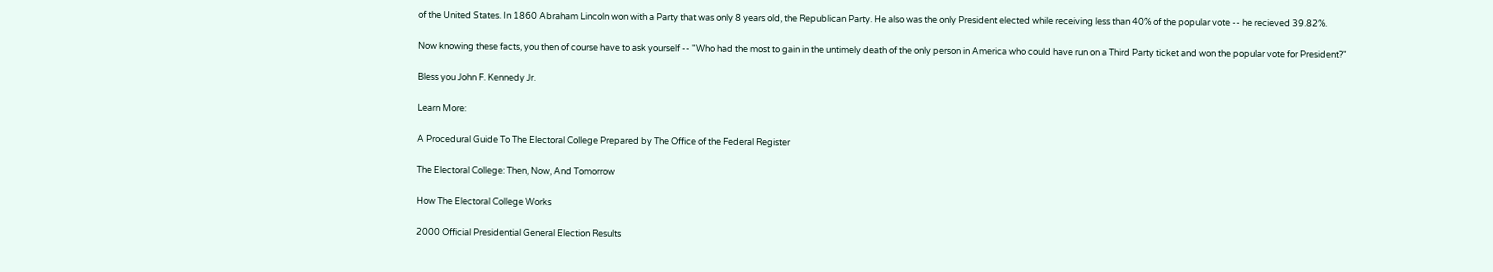of the United States. In 1860 Abraham Lincoln won with a Party that was only 8 years old, the Republican Party. He also was the only President elected while receiving less than 40% of the popular vote -- he recieved 39.82%.

Now knowing these facts, you then of course have to ask yourself -- "Who had the most to gain in the untimely death of the only person in America who could have run on a Third Party ticket and won the popular vote for President?"

Bless you John F. Kennedy Jr.

Learn More:

A Procedural Guide To The Electoral College Prepared by The Office of the Federal Register

The Electoral College: Then, Now, And Tomorrow

How The Electoral College Works

2000 Official Presidential General Election Results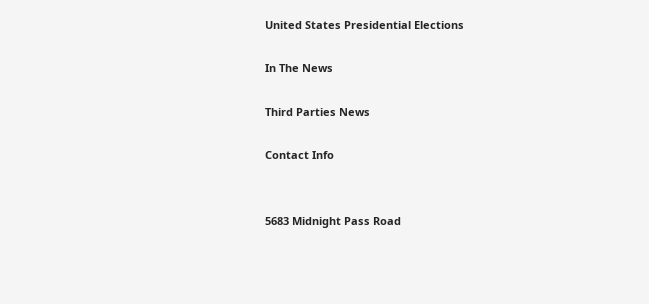United States Presidential Elections

In The News

Third Parties News

Contact Info


5683 Midnight Pass Road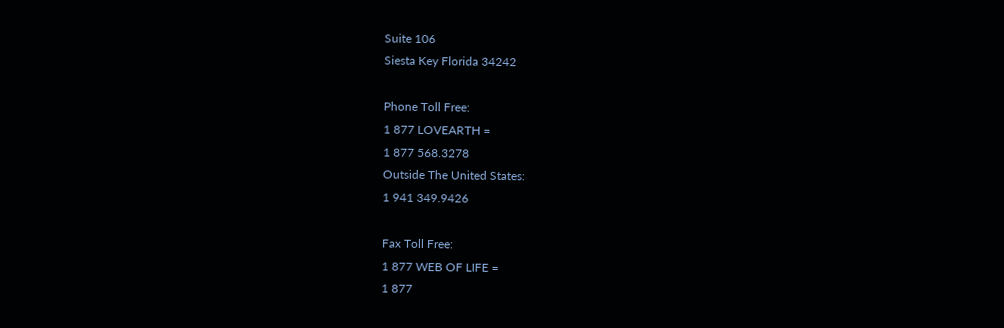Suite 106
Siesta Key Florida 34242

Phone Toll Free:
1 877 LOVEARTH =
1 877 568.3278
Outside The United States:
1 941 349.9426

Fax Toll Free:
1 877 WEB OF LIFE =
1 877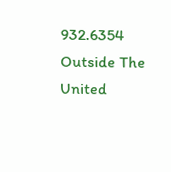932.6354
Outside The United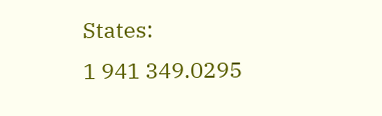States:
1 941 349.0295